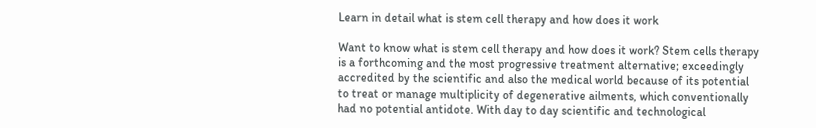Learn in detail what is stem cell therapy and how does it work

Want to know what is stem cell therapy and how does it work? Stem cells therapy is a forthcoming and the most progressive treatment alternative; exceedingly accredited by the scientific and also the medical world because of its potential to treat or manage multiplicity of degenerative ailments, which conventionally had no potential antidote. With day to day scientific and technological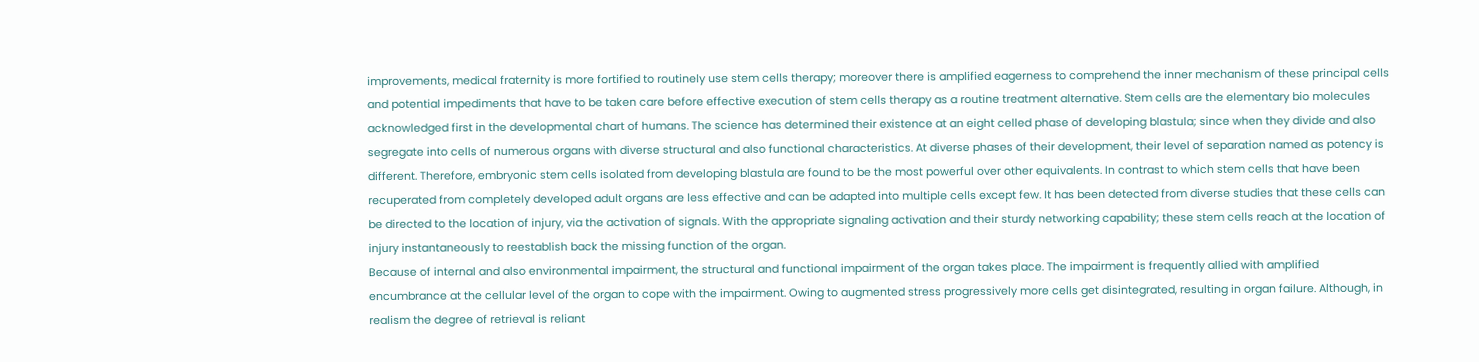improvements, medical fraternity is more fortified to routinely use stem cells therapy; moreover there is amplified eagerness to comprehend the inner mechanism of these principal cells and potential impediments that have to be taken care before effective execution of stem cells therapy as a routine treatment alternative. Stem cells are the elementary bio molecules acknowledged first in the developmental chart of humans. The science has determined their existence at an eight celled phase of developing blastula; since when they divide and also segregate into cells of numerous organs with diverse structural and also functional characteristics. At diverse phases of their development, their level of separation named as potency is different. Therefore, embryonic stem cells isolated from developing blastula are found to be the most powerful over other equivalents. In contrast to which stem cells that have been recuperated from completely developed adult organs are less effective and can be adapted into multiple cells except few. It has been detected from diverse studies that these cells can be directed to the location of injury, via the activation of signals. With the appropriate signaling activation and their sturdy networking capability; these stem cells reach at the location of injury instantaneously to reestablish back the missing function of the organ.
Because of internal and also environmental impairment, the structural and functional impairment of the organ takes place. The impairment is frequently allied with amplified encumbrance at the cellular level of the organ to cope with the impairment. Owing to augmented stress progressively more cells get disintegrated, resulting in organ failure. Although, in realism the degree of retrieval is reliant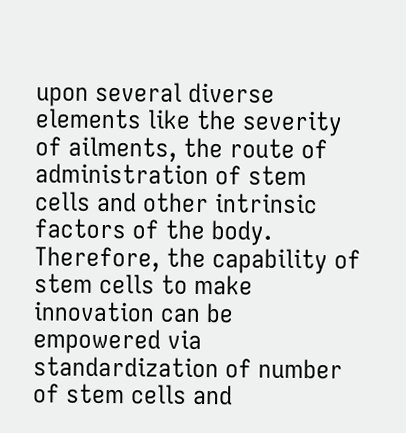upon several diverse elements like the severity of ailments, the route of administration of stem cells and other intrinsic factors of the body. Therefore, the capability of stem cells to make innovation can be empowered via standardization of number of stem cells and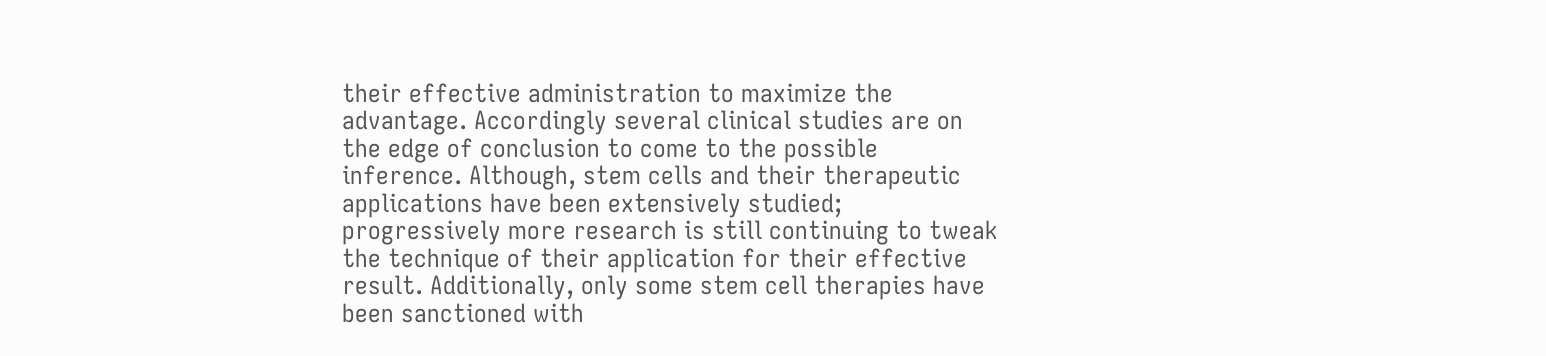their effective administration to maximize the advantage. Accordingly several clinical studies are on the edge of conclusion to come to the possible inference. Although, stem cells and their therapeutic applications have been extensively studied; progressively more research is still continuing to tweak the technique of their application for their effective result. Additionally, only some stem cell therapies have been sanctioned with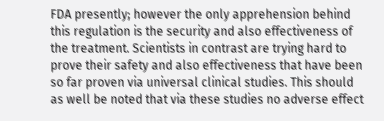FDA presently; however the only apprehension behind this regulation is the security and also effectiveness of the treatment. Scientists in contrast are trying hard to prove their safety and also effectiveness that have been so far proven via universal clinical studies. This should as well be noted that via these studies no adverse effect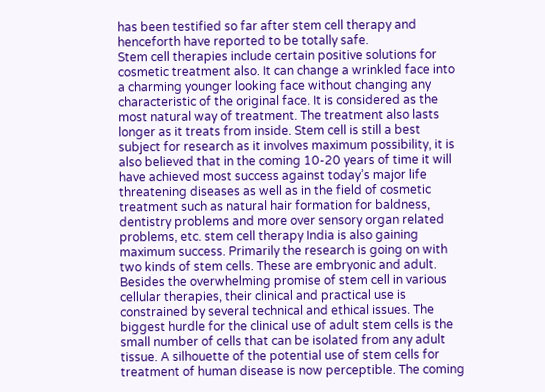has been testified so far after stem cell therapy and henceforth have reported to be totally safe.
Stem cell therapies include certain positive solutions for cosmetic treatment also. It can change a wrinkled face into a charming younger looking face without changing any characteristic of the original face. It is considered as the most natural way of treatment. The treatment also lasts longer as it treats from inside. Stem cell is still a best subject for research as it involves maximum possibility, it is also believed that in the coming 10-20 years of time it will have achieved most success against today’s major life threatening diseases as well as in the field of cosmetic treatment such as natural hair formation for baldness, dentistry problems and more over sensory organ related problems, etc. stem cell therapy India is also gaining maximum success. Primarily the research is going on with two kinds of stem cells. These are embryonic and adult. Besides the overwhelming promise of stem cell in various cellular therapies, their clinical and practical use is constrained by several technical and ethical issues. The biggest hurdle for the clinical use of adult stem cells is the small number of cells that can be isolated from any adult tissue. A silhouette of the potential use of stem cells for treatment of human disease is now perceptible. The coming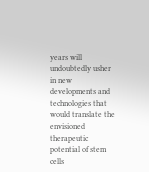years will undoubtedly usher in new developments and technologies that would translate the envisioned therapeutic potential of stem cells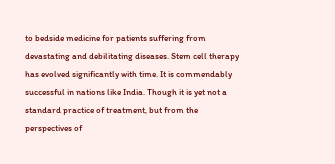to bedside medicine for patients suffering from devastating and debilitating diseases. Stem cell therapy has evolved significantly with time. It is commendably successful in nations like India. Though it is yet not a standard practice of treatment, but from the perspectives of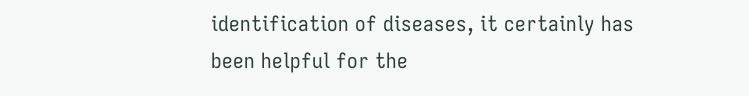identification of diseases, it certainly has been helpful for the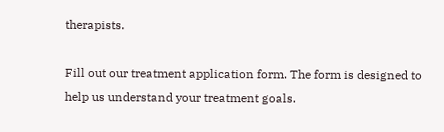therapists.

Fill out our treatment application form. The form is designed to help us understand your treatment goals.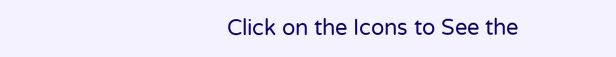Click on the Icons to See the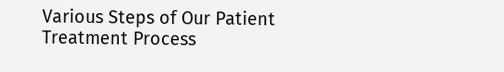Various Steps of Our Patient Treatment Process